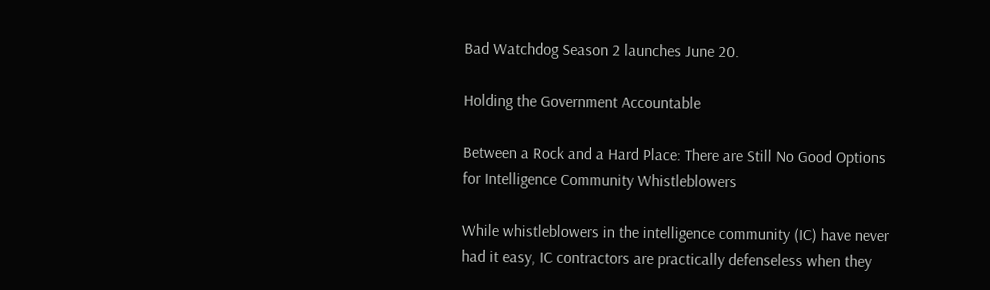Bad Watchdog Season 2 launches June 20.

Holding the Government Accountable

Between a Rock and a Hard Place: There are Still No Good Options for Intelligence Community Whistleblowers

While whistleblowers in the intelligence community (IC) have never had it easy, IC contractors are practically defenseless when they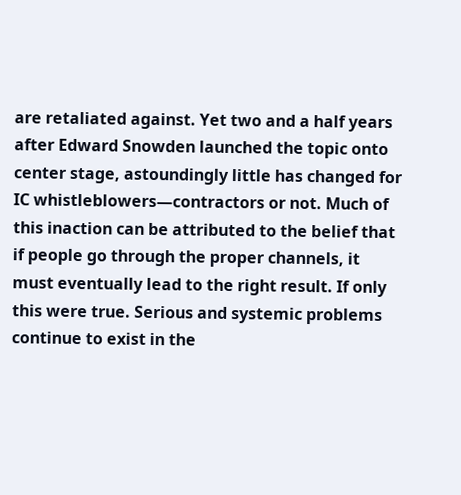are retaliated against. Yet two and a half years after Edward Snowden launched the topic onto center stage, astoundingly little has changed for IC whistleblowers—contractors or not. Much of this inaction can be attributed to the belief that if people go through the proper channels, it must eventually lead to the right result. If only this were true. Serious and systemic problems continue to exist in the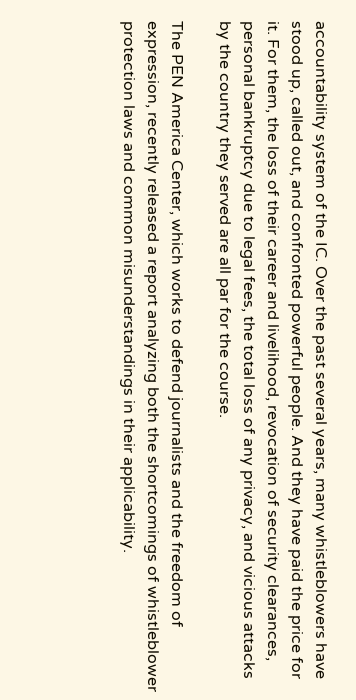accountability system of the IC. Over the past several years, many whistleblowers have stood up, called out, and confronted powerful people. And they have paid the price for it. For them, the loss of their career and livelihood, revocation of security clearances, personal bankruptcy due to legal fees, the total loss of any privacy, and vicious attacks by the country they served are all par for the course.

The PEN America Center, which works to defend journalists and the freedom of expression, recently released a report analyzing both the shortcomings of whistleblower protection laws and common misunderstandings in their applicability.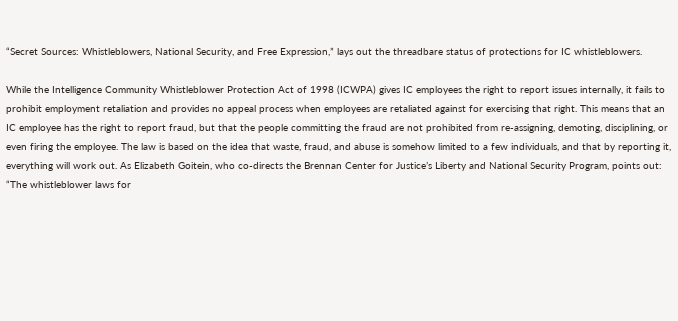“Secret Sources: Whistleblowers, National Security, and Free Expression,” lays out the threadbare status of protections for IC whistleblowers.

While the Intelligence Community Whistleblower Protection Act of 1998 (ICWPA) gives IC employees the right to report issues internally, it fails to prohibit employment retaliation and provides no appeal process when employees are retaliated against for exercising that right. This means that an IC employee has the right to report fraud, but that the people committing the fraud are not prohibited from re-assigning, demoting, disciplining, or even firing the employee. The law is based on the idea that waste, fraud, and abuse is somehow limited to a few individuals, and that by reporting it, everything will work out. As Elizabeth Goitein, who co-directs the Brennan Center for Justice’s Liberty and National Security Program, points out: “The whistleblower laws for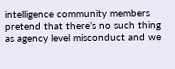intelligence community members pretend that there’s no such thing as agency level misconduct and we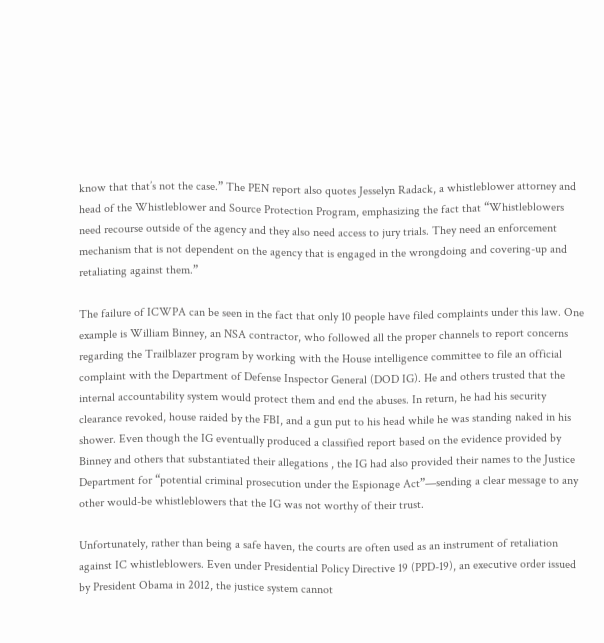know that that’s not the case.” The PEN report also quotes Jesselyn Radack, a whistleblower attorney and head of the Whistleblower and Source Protection Program, emphasizing the fact that “Whistleblowers need recourse outside of the agency and they also need access to jury trials. They need an enforcement mechanism that is not dependent on the agency that is engaged in the wrongdoing and covering-up and retaliating against them.”

The failure of ICWPA can be seen in the fact that only 10 people have filed complaints under this law. One example is William Binney, an NSA contractor, who followed all the proper channels to report concerns regarding the Trailblazer program by working with the House intelligence committee to file an official complaint with the Department of Defense Inspector General (DOD IG). He and others trusted that the internal accountability system would protect them and end the abuses. In return, he had his security clearance revoked, house raided by the FBI, and a gun put to his head while he was standing naked in his shower. Even though the IG eventually produced a classified report based on the evidence provided by Binney and others that substantiated their allegations , the IG had also provided their names to the Justice Department for “potential criminal prosecution under the Espionage Act”—sending a clear message to any other would-be whistleblowers that the IG was not worthy of their trust.

Unfortunately, rather than being a safe haven, the courts are often used as an instrument of retaliation against IC whistleblowers. Even under Presidential Policy Directive 19 (PPD-19), an executive order issued by President Obama in 2012, the justice system cannot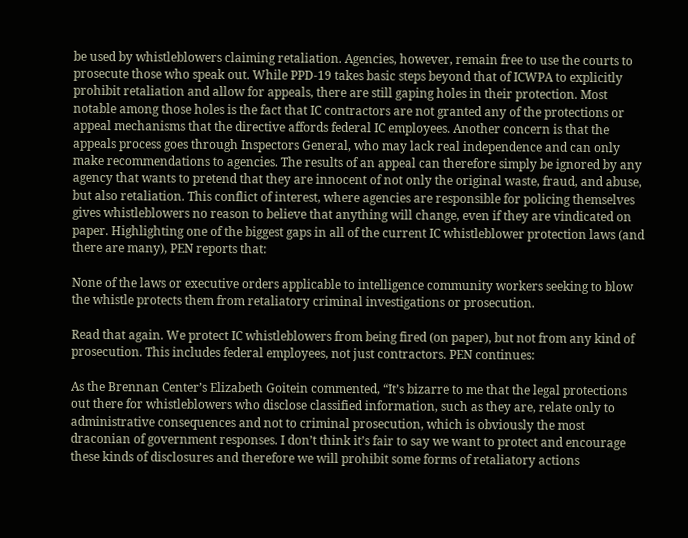be used by whistleblowers claiming retaliation. Agencies, however, remain free to use the courts to prosecute those who speak out. While PPD-19 takes basic steps beyond that of ICWPA to explicitly prohibit retaliation and allow for appeals, there are still gaping holes in their protection. Most notable among those holes is the fact that IC contractors are not granted any of the protections or appeal mechanisms that the directive affords federal IC employees. Another concern is that the appeals process goes through Inspectors General, who may lack real independence and can only make recommendations to agencies. The results of an appeal can therefore simply be ignored by any agency that wants to pretend that they are innocent of not only the original waste, fraud, and abuse, but also retaliation. This conflict of interest, where agencies are responsible for policing themselves gives whistleblowers no reason to believe that anything will change, even if they are vindicated on paper. Highlighting one of the biggest gaps in all of the current IC whistleblower protection laws (and there are many), PEN reports that:

None of the laws or executive orders applicable to intelligence community workers seeking to blow the whistle protects them from retaliatory criminal investigations or prosecution.

Read that again. We protect IC whistleblowers from being fired (on paper), but not from any kind of prosecution. This includes federal employees, not just contractors. PEN continues:

As the Brennan Center’s Elizabeth Goitein commented, “It’s bizarre to me that the legal protections out there for whistleblowers who disclose classified information, such as they are, relate only to administrative consequences and not to criminal prosecution, which is obviously the most draconian of government responses. I don’t think it’s fair to say we want to protect and encourage these kinds of disclosures and therefore we will prohibit some forms of retaliatory actions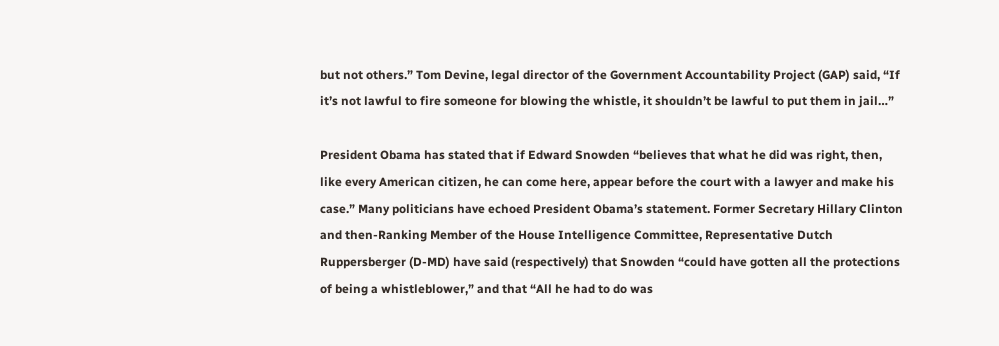but not others.” Tom Devine, legal director of the Government Accountability Project (GAP) said, “If it’s not lawful to fire someone for blowing the whistle, it shouldn’t be lawful to put them in jail…”

President Obama has stated that if Edward Snowden “believes that what he did was right, then, like every American citizen, he can come here, appear before the court with a lawyer and make his case.” Many politicians have echoed President Obama’s statement. Former Secretary Hillary Clinton and then-Ranking Member of the House Intelligence Committee, Representative Dutch Ruppersberger (D-MD) have said (respectively) that Snowden “could have gotten all the protections of being a whistleblower,” and that “All he had to do was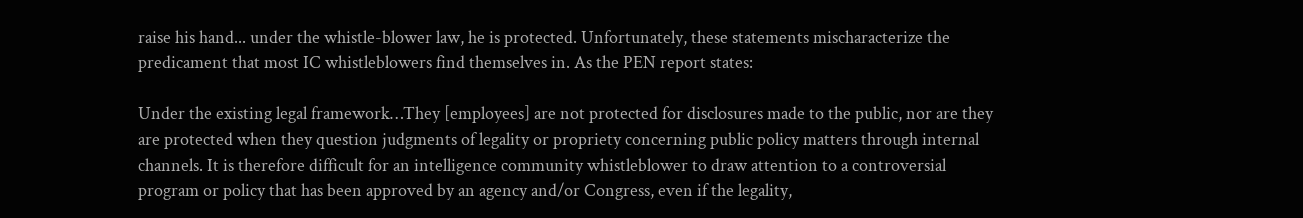raise his hand... under the whistle-blower law, he is protected. Unfortunately, these statements mischaracterize the predicament that most IC whistleblowers find themselves in. As the PEN report states:

Under the existing legal framework…They [employees] are not protected for disclosures made to the public, nor are they are protected when they question judgments of legality or propriety concerning public policy matters through internal channels. It is therefore difficult for an intelligence community whistleblower to draw attention to a controversial program or policy that has been approved by an agency and/or Congress, even if the legality,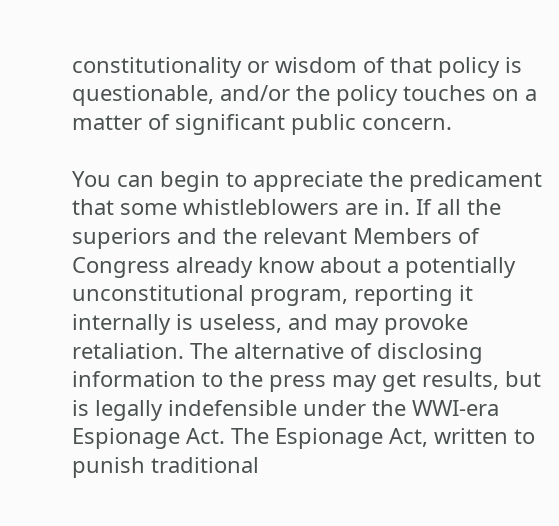constitutionality or wisdom of that policy is questionable, and/or the policy touches on a matter of significant public concern.

You can begin to appreciate the predicament that some whistleblowers are in. If all the superiors and the relevant Members of Congress already know about a potentially unconstitutional program, reporting it internally is useless, and may provoke retaliation. The alternative of disclosing information to the press may get results, but is legally indefensible under the WWI-era Espionage Act. The Espionage Act, written to punish traditional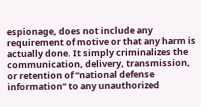espionage, does not include any requirement of motive or that any harm is actually done. It simply criminalizes the communication, delivery, transmission, or retention of “national defense information” to any unauthorized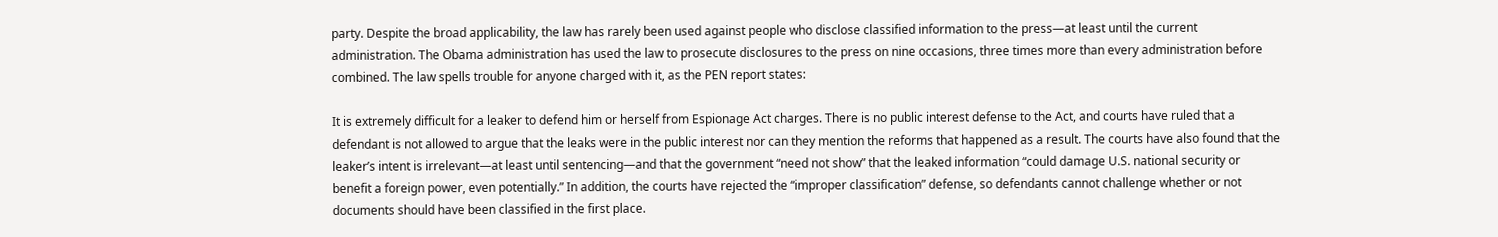party. Despite the broad applicability, the law has rarely been used against people who disclose classified information to the press—at least until the current administration. The Obama administration has used the law to prosecute disclosures to the press on nine occasions, three times more than every administration before combined. The law spells trouble for anyone charged with it, as the PEN report states:

It is extremely difficult for a leaker to defend him or herself from Espionage Act charges. There is no public interest defense to the Act, and courts have ruled that a defendant is not allowed to argue that the leaks were in the public interest nor can they mention the reforms that happened as a result. The courts have also found that the leaker’s intent is irrelevant—at least until sentencing—and that the government “need not show” that the leaked information “could damage U.S. national security or benefit a foreign power, even potentially.” In addition, the courts have rejected the “improper classification” defense, so defendants cannot challenge whether or not documents should have been classified in the first place.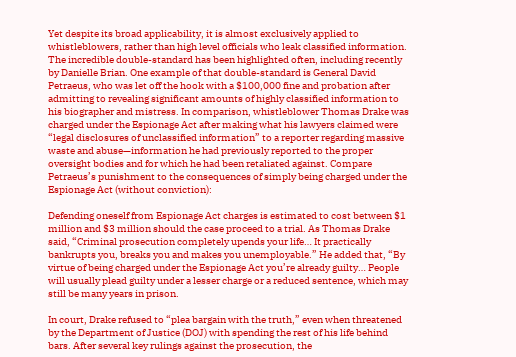Yet despite its broad applicability, it is almost exclusively applied to whistleblowers, rather than high level officials who leak classified information. The incredible double-standard has been highlighted often, including recently by Danielle Brian. One example of that double-standard is General David Petraeus, who was let off the hook with a $100,000 fine and probation after admitting to revealing significant amounts of highly classified information to his biographer and mistress. In comparison, whistleblower Thomas Drake was charged under the Espionage Act after making what his lawyers claimed were “legal disclosures of unclassified information” to a reporter regarding massive waste and abuse—information he had previously reported to the proper oversight bodies and for which he had been retaliated against. Compare Petraeus’s punishment to the consequences of simply being charged under the Espionage Act (without conviction):

Defending oneself from Espionage Act charges is estimated to cost between $1 million and $3 million should the case proceed to a trial. As Thomas Drake said, “Criminal prosecution completely upends your life… It practically bankrupts you, breaks you and makes you unemployable.” He added that, “By virtue of being charged under the Espionage Act you’re already guilty… People will usually plead guilty under a lesser charge or a reduced sentence, which may still be many years in prison.

In court, Drake refused to “plea bargain with the truth,” even when threatened by the Department of Justice (DOJ) with spending the rest of his life behind bars. After several key rulings against the prosecution, the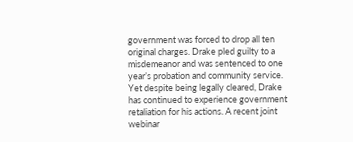government was forced to drop all ten original charges. Drake pled guilty to a misdemeanor and was sentenced to one year’s probation and community service. Yet despite being legally cleared, Drake has continued to experience government retaliation for his actions. A recent joint webinar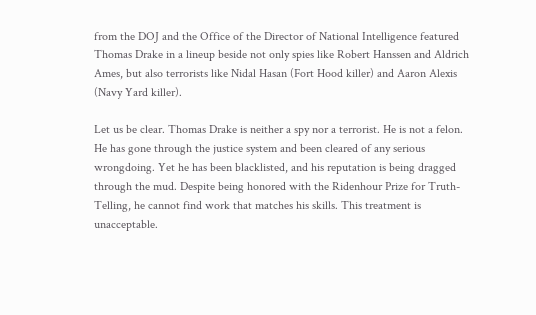from the DOJ and the Office of the Director of National Intelligence featured Thomas Drake in a lineup beside not only spies like Robert Hanssen and Aldrich Ames, but also terrorists like Nidal Hasan (Fort Hood killer) and Aaron Alexis (Navy Yard killer).

Let us be clear. Thomas Drake is neither a spy nor a terrorist. He is not a felon. He has gone through the justice system and been cleared of any serious wrongdoing. Yet he has been blacklisted, and his reputation is being dragged through the mud. Despite being honored with the Ridenhour Prize for Truth-Telling, he cannot find work that matches his skills. This treatment is unacceptable.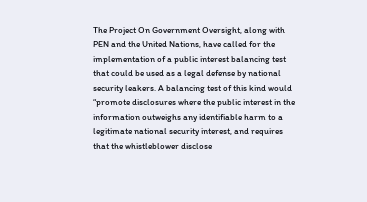The Project On Government Oversight, along with PEN and the United Nations, have called for the implementation of a public interest balancing test that could be used as a legal defense by national security leakers. A balancing test of this kind would “promote disclosures where the public interest in the information outweighs any identifiable harm to a legitimate national security interest, and requires that the whistleblower disclose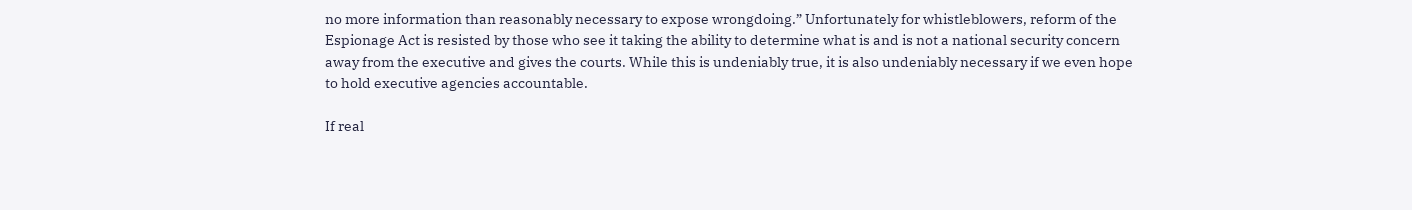no more information than reasonably necessary to expose wrongdoing.” Unfortunately for whistleblowers, reform of the Espionage Act is resisted by those who see it taking the ability to determine what is and is not a national security concern away from the executive and gives the courts. While this is undeniably true, it is also undeniably necessary if we even hope to hold executive agencies accountable.

If real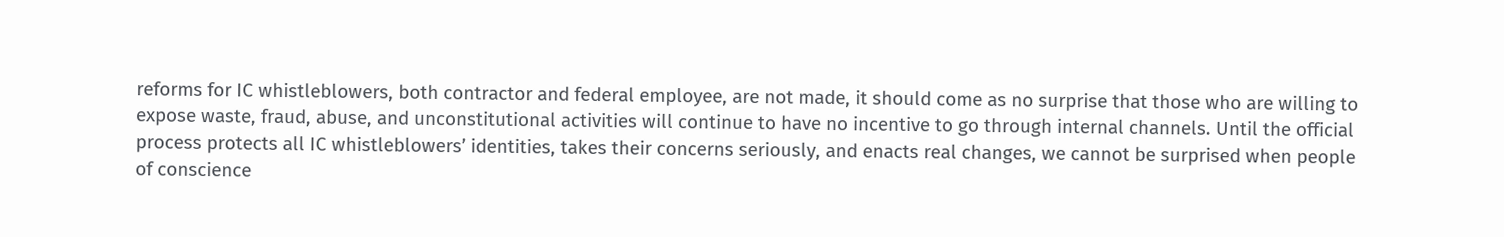reforms for IC whistleblowers, both contractor and federal employee, are not made, it should come as no surprise that those who are willing to expose waste, fraud, abuse, and unconstitutional activities will continue to have no incentive to go through internal channels. Until the official process protects all IC whistleblowers’ identities, takes their concerns seriously, and enacts real changes, we cannot be surprised when people of conscience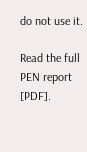do not use it.

Read the full PEN report [PDF].